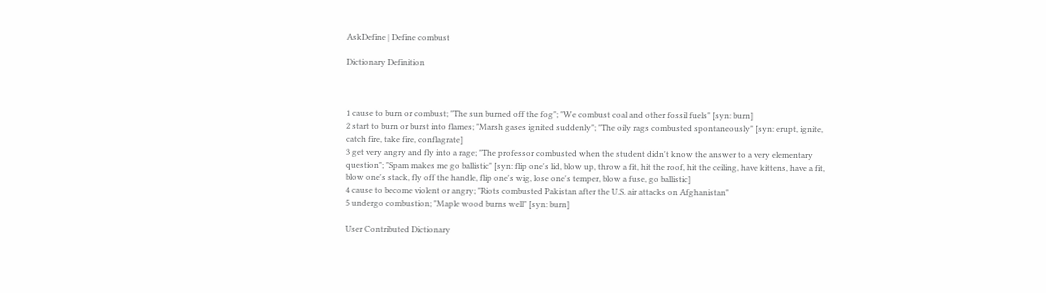AskDefine | Define combust

Dictionary Definition



1 cause to burn or combust; "The sun burned off the fog"; "We combust coal and other fossil fuels" [syn: burn]
2 start to burn or burst into flames; "Marsh gases ignited suddenly"; "The oily rags combusted spontaneously" [syn: erupt, ignite, catch fire, take fire, conflagrate]
3 get very angry and fly into a rage; "The professor combusted when the student didn't know the answer to a very elementary question"; "Spam makes me go ballistic" [syn: flip one's lid, blow up, throw a fit, hit the roof, hit the ceiling, have kittens, have a fit, blow one's stack, fly off the handle, flip one's wig, lose one's temper, blow a fuse, go ballistic]
4 cause to become violent or angry; "Riots combusted Pakistan after the U.S. air attacks on Afghanistan"
5 undergo combustion; "Maple wood burns well" [syn: burn]

User Contributed Dictionary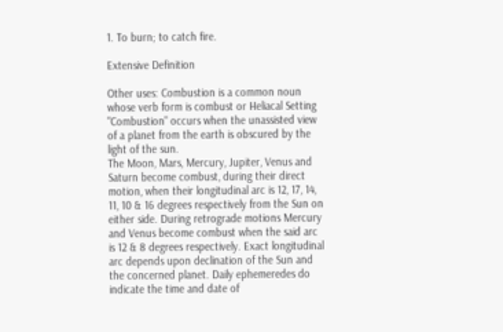1. To burn; to catch fire.

Extensive Definition

Other uses: Combustion is a common noun whose verb form is combust or Heliacal Setting
"Combustion" occurs when the unassisted view of a planet from the earth is obscured by the light of the sun.
The Moon, Mars, Mercury, Jupiter, Venus and Saturn become combust, during their direct motion, when their longitudinal arc is 12, 17, 14, 11, 10 & 16 degrees respectively from the Sun on either side. During retrograde motions Mercury and Venus become combust when the said arc is 12 & 8 degrees respectively. Exact longitudinal arc depends upon declination of the Sun and the concerned planet. Daily ephemeredes do indicate the time and date of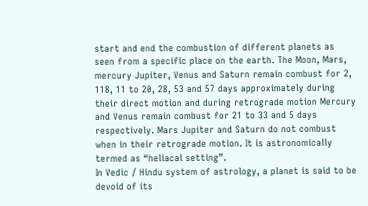start and end the combustion of different planets as seen from a specific place on the earth. The Moon, Mars, mercury Jupiter, Venus and Saturn remain combust for 2, 118, 11 to 20, 28, 53 and 57 days approximately during their direct motion and during retrograde motion Mercury and Venus remain combust for 21 to 33 and 5 days respectively. Mars Jupiter and Saturn do not combust when in their retrograde motion. It is astronomically termed as “heliacal setting”.
In Vedic / Hindu system of astrology, a planet is said to be devoid of its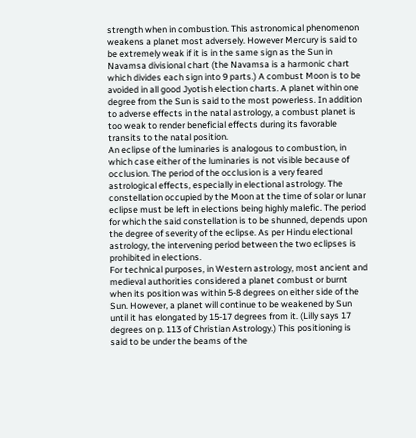strength when in combustion. This astronomical phenomenon weakens a planet most adversely. However Mercury is said to be extremely weak if it is in the same sign as the Sun in Navamsa divisional chart (the Navamsa is a harmonic chart which divides each sign into 9 parts.) A combust Moon is to be avoided in all good Jyotish election charts. A planet within one degree from the Sun is said to the most powerless. In addition to adverse effects in the natal astrology, a combust planet is too weak to render beneficial effects during its favorable transits to the natal position.
An eclipse of the luminaries is analogous to combustion, in which case either of the luminaries is not visible because of occlusion. The period of the occlusion is a very feared astrological effects, especially in electional astrology. The constellation occupied by the Moon at the time of solar or lunar eclipse must be left in elections being highly malefic. The period for which the said constellation is to be shunned, depends upon the degree of severity of the eclipse. As per Hindu electional astrology, the intervening period between the two eclipses is prohibited in elections.
For technical purposes, in Western astrology, most ancient and medieval authorities considered a planet combust or burnt when its position was within 5-8 degrees on either side of the Sun. However, a planet will continue to be weakened by Sun until it has elongated by 15-17 degrees from it. (Lilly says 17 degrees on p. 113 of Christian Astrology.) This positioning is said to be under the beams of the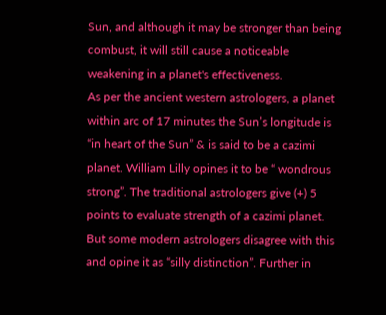Sun, and although it may be stronger than being combust, it will still cause a noticeable weakening in a planet's effectiveness.
As per the ancient western astrologers, a planet within arc of 17 minutes the Sun’s longitude is “in heart of the Sun” & is said to be a cazimi planet. William Lilly opines it to be “ wondrous strong”. The traditional astrologers give (+) 5 points to evaluate strength of a cazimi planet. But some modern astrologers disagree with this and opine it as “silly distinction”. Further in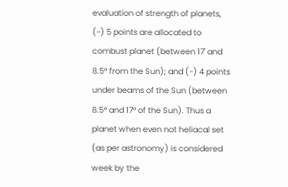evaluation of strength of planets, (-) 5 points are allocated to combust planet (between 17' and 8.5° from the Sun); and (-) 4 points under beams of the Sun (between 8.5° and 17° of the Sun). Thus a planet when even not heliacal set (as per astronomy) is considered week by the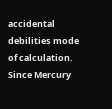accidental debilities mode of calculation.
Since Mercury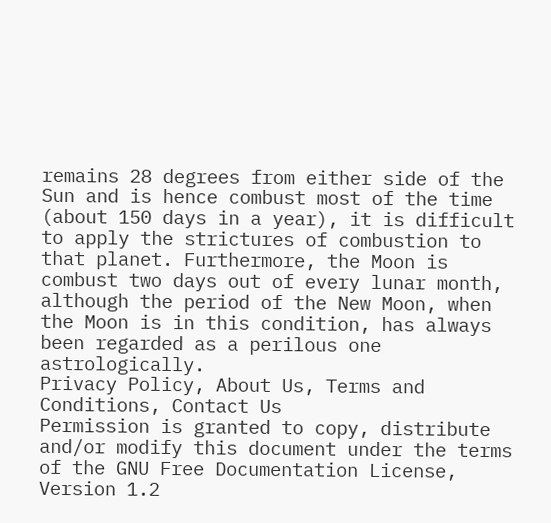remains 28 degrees from either side of the Sun and is hence combust most of the time (about 150 days in a year), it is difficult to apply the strictures of combustion to that planet. Furthermore, the Moon is combust two days out of every lunar month, although the period of the New Moon, when the Moon is in this condition, has always been regarded as a perilous one astrologically.
Privacy Policy, About Us, Terms and Conditions, Contact Us
Permission is granted to copy, distribute and/or modify this document under the terms of the GNU Free Documentation License, Version 1.2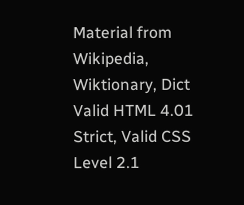Material from Wikipedia, Wiktionary, Dict
Valid HTML 4.01 Strict, Valid CSS Level 2.1